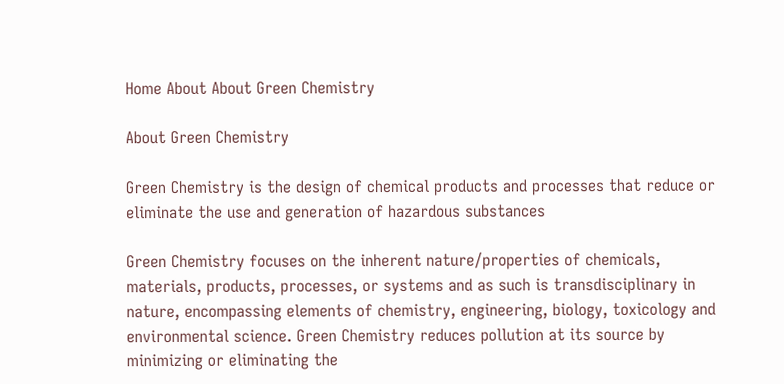Home About About Green Chemistry

About Green Chemistry

Green Chemistry is the design of chemical products and processes that reduce or eliminate the use and generation of hazardous substances

Green Chemistry focuses on the inherent nature/properties of chemicals, materials, products, processes, or systems and as such is transdisciplinary in nature, encompassing elements of chemistry, engineering, biology, toxicology and environmental science. Green Chemistry reduces pollution at its source by minimizing or eliminating the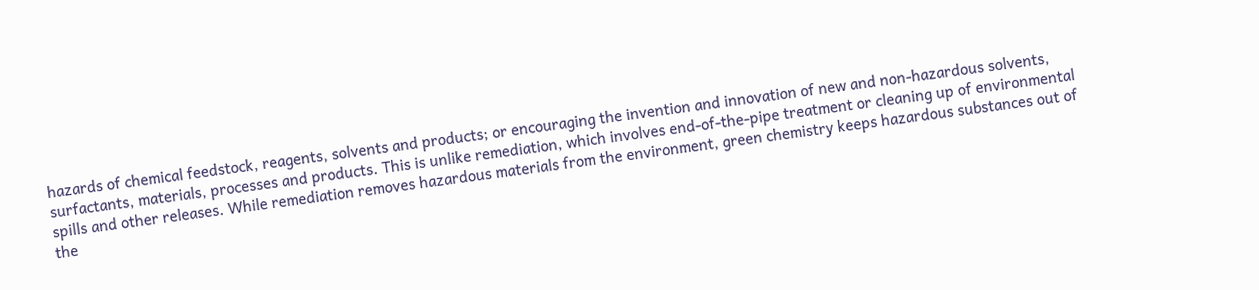hazards of chemical feedstock, reagents, solvents and products; or encouraging the invention and innovation of new and non-hazardous solvents, surfactants, materials, processes and products. This is unlike remediation, which involves end-of-the-pipe treatment or cleaning up of environmental spills and other releases. While remediation removes hazardous materials from the environment, green chemistry keeps hazardous substances out of the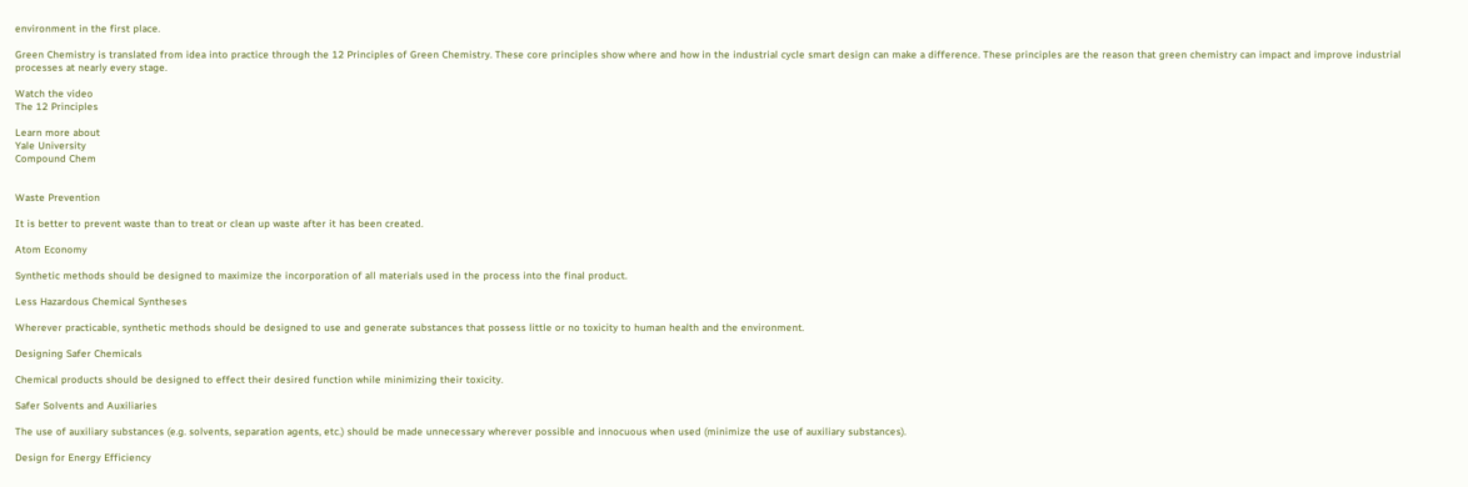environment in the first place.

Green Chemistry is translated from idea into practice through the 12 Principles of Green Chemistry. These core principles show where and how in the industrial cycle smart design can make a difference. These principles are the reason that green chemistry can impact and improve industrial processes at nearly every stage.

Watch the video
The 12 Principles

Learn more about
Yale University
Compound Chem


Waste Prevention

It is better to prevent waste than to treat or clean up waste after it has been created.

Atom Economy

Synthetic methods should be designed to maximize the incorporation of all materials used in the process into the final product.

Less Hazardous Chemical Syntheses

Wherever practicable, synthetic methods should be designed to use and generate substances that possess little or no toxicity to human health and the environment.

Designing Safer Chemicals

Chemical products should be designed to effect their desired function while minimizing their toxicity.

Safer Solvents and Auxiliaries

The use of auxiliary substances (e.g. solvents, separation agents, etc.) should be made unnecessary wherever possible and innocuous when used (minimize the use of auxiliary substances).

Design for Energy Efficiency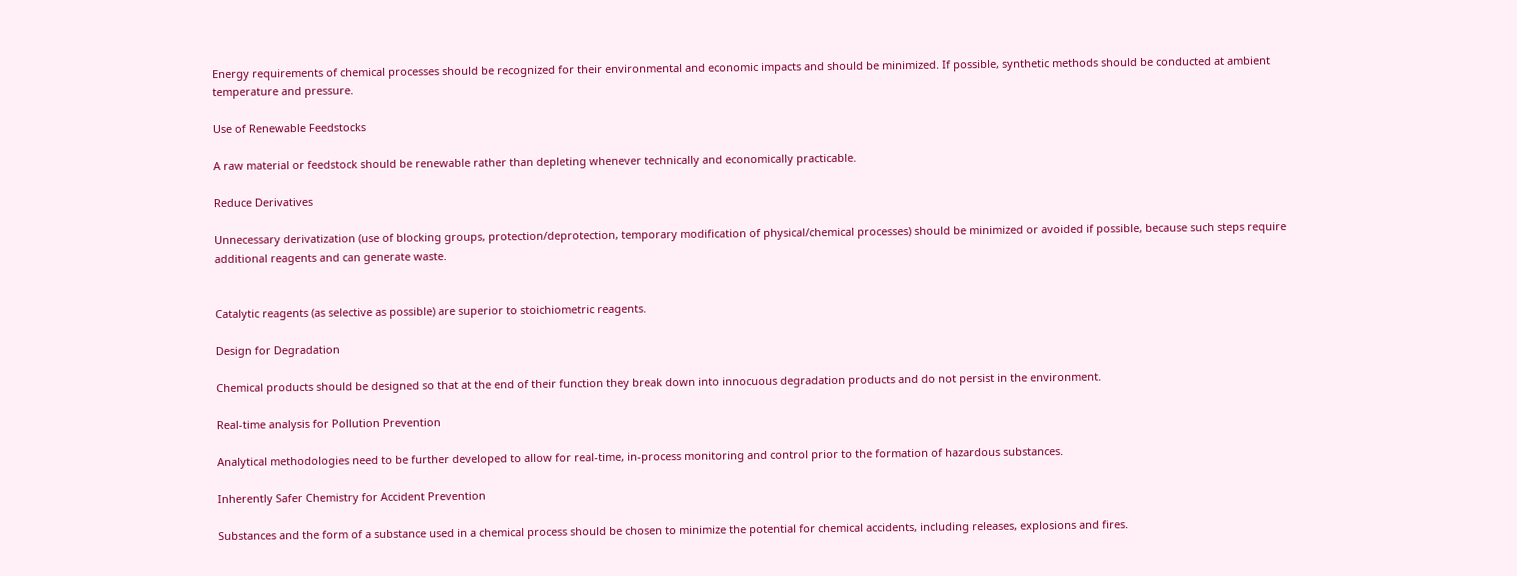Energy requirements of chemical processes should be recognized for their environmental and economic impacts and should be minimized. If possible, synthetic methods should be conducted at ambient temperature and pressure.

Use of Renewable Feedstocks

A raw material or feedstock should be renewable rather than depleting whenever technically and economically practicable.

Reduce Derivatives

Unnecessary derivatization (use of blocking groups, protection/deprotection, temporary modification of physical/chemical processes) should be minimized or avoided if possible, because such steps require additional reagents and can generate waste.


Catalytic reagents (as selective as possible) are superior to stoichiometric reagents.

Design for Degradation

Chemical products should be designed so that at the end of their function they break down into innocuous degradation products and do not persist in the environment.

Real-time analysis for Pollution Prevention

Analytical methodologies need to be further developed to allow for real-time, in-process monitoring and control prior to the formation of hazardous substances.

Inherently Safer Chemistry for Accident Prevention

Substances and the form of a substance used in a chemical process should be chosen to minimize the potential for chemical accidents, including releases, explosions and fires.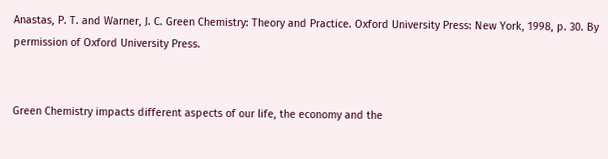Anastas, P. T. and Warner, J. C. Green Chemistry: Theory and Practice. Oxford University Press: New York, 1998, p. 30. By permission of Oxford University Press.


Green Chemistry impacts different aspects of our life, the economy and the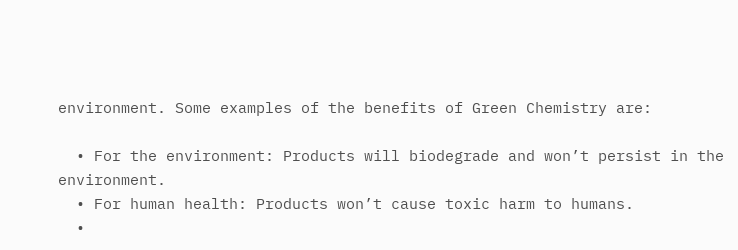environment. Some examples of the benefits of Green Chemistry are:

  • For the environment: Products will biodegrade and won’t persist in the environment.
  • For human health: Products won’t cause toxic harm to humans.
  •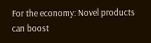For the economy: Novel products can boost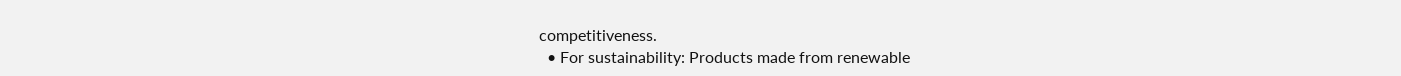competitiveness.
  • For sustainability: Products made from renewable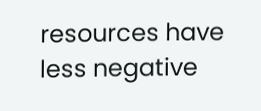resources have less negative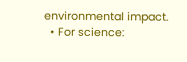environmental impact.
  • For science: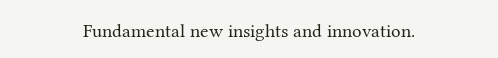Fundamental new insights and innovation.